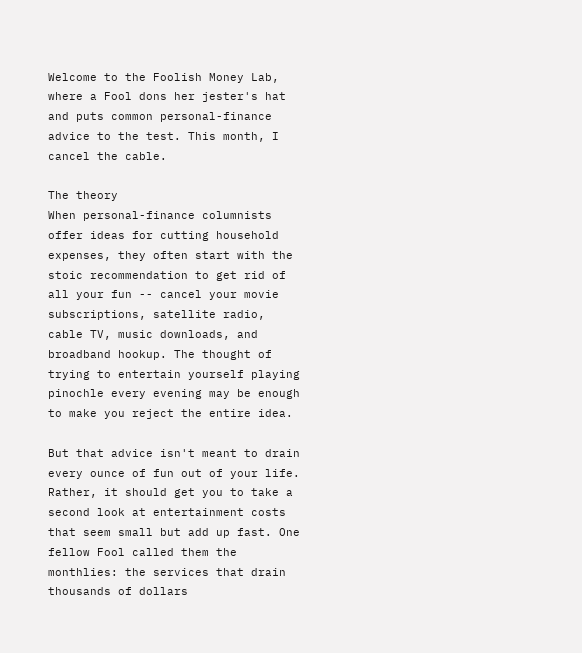Welcome to the Foolish Money Lab, where a Fool dons her jester's hat and puts common personal-finance advice to the test. This month, I cancel the cable.

The theory
When personal-finance columnists offer ideas for cutting household expenses, they often start with the stoic recommendation to get rid of all your fun -- cancel your movie subscriptions, satellite radio, cable TV, music downloads, and broadband hookup. The thought of trying to entertain yourself playing pinochle every evening may be enough to make you reject the entire idea.

But that advice isn't meant to drain every ounce of fun out of your life. Rather, it should get you to take a second look at entertainment costs that seem small but add up fast. One fellow Fool called them the monthlies: the services that drain thousands of dollars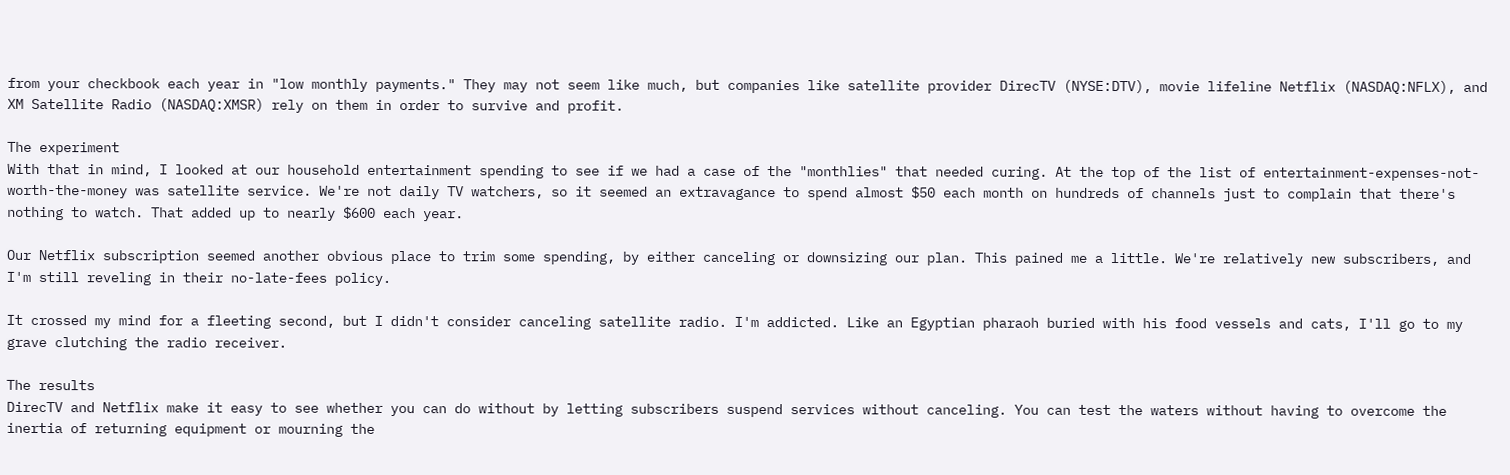from your checkbook each year in "low monthly payments." They may not seem like much, but companies like satellite provider DirecTV (NYSE:DTV), movie lifeline Netflix (NASDAQ:NFLX), and XM Satellite Radio (NASDAQ:XMSR) rely on them in order to survive and profit.

The experiment
With that in mind, I looked at our household entertainment spending to see if we had a case of the "monthlies" that needed curing. At the top of the list of entertainment-expenses-not-worth-the-money was satellite service. We're not daily TV watchers, so it seemed an extravagance to spend almost $50 each month on hundreds of channels just to complain that there's nothing to watch. That added up to nearly $600 each year.

Our Netflix subscription seemed another obvious place to trim some spending, by either canceling or downsizing our plan. This pained me a little. We're relatively new subscribers, and I'm still reveling in their no-late-fees policy.

It crossed my mind for a fleeting second, but I didn't consider canceling satellite radio. I'm addicted. Like an Egyptian pharaoh buried with his food vessels and cats, I'll go to my grave clutching the radio receiver.

The results
DirecTV and Netflix make it easy to see whether you can do without by letting subscribers suspend services without canceling. You can test the waters without having to overcome the inertia of returning equipment or mourning the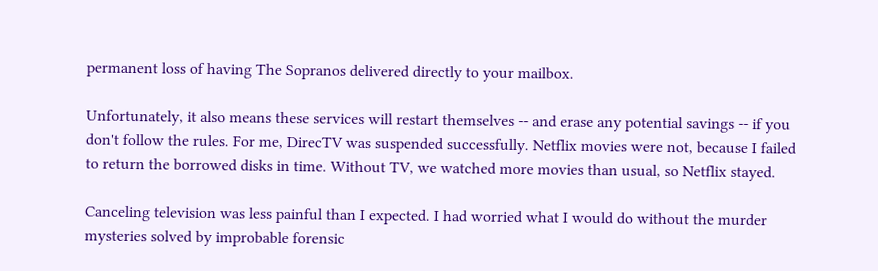permanent loss of having The Sopranos delivered directly to your mailbox.

Unfortunately, it also means these services will restart themselves -- and erase any potential savings -- if you don't follow the rules. For me, DirecTV was suspended successfully. Netflix movies were not, because I failed to return the borrowed disks in time. Without TV, we watched more movies than usual, so Netflix stayed.

Canceling television was less painful than I expected. I had worried what I would do without the murder mysteries solved by improbable forensic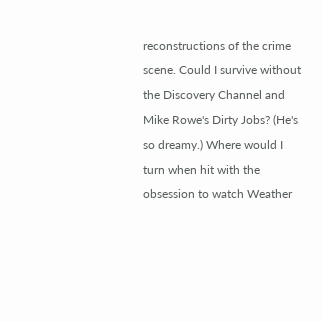reconstructions of the crime scene. Could I survive without the Discovery Channel and Mike Rowe's Dirty Jobs? (He's so dreamy.) Where would I turn when hit with the obsession to watch Weather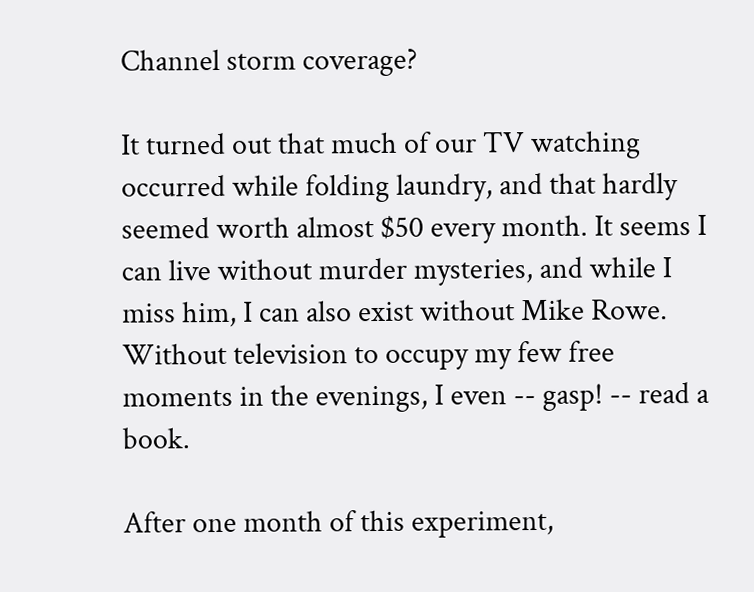Channel storm coverage?

It turned out that much of our TV watching occurred while folding laundry, and that hardly seemed worth almost $50 every month. It seems I can live without murder mysteries, and while I miss him, I can also exist without Mike Rowe. Without television to occupy my few free moments in the evenings, I even -- gasp! -- read a book.

After one month of this experiment,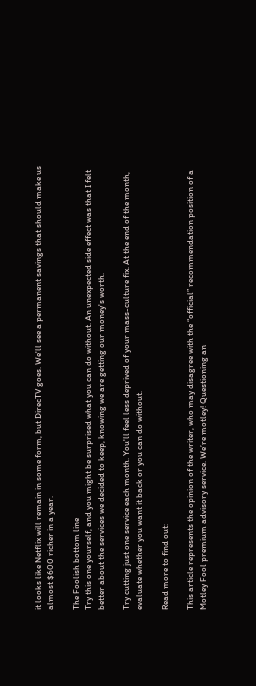it looks like Netflix will remain in some form, but DirecTV goes. We'll see a permanent savings that should make us almost $600 richer in a year.

The Foolish bottom line
Try this one yourself, and you might be surprised what you can do without. An unexpected side effect was that I felt better about the services we decided to keep, knowing we are getting our money's worth.

Try cutting just one service each month. You'll feel less deprived of your mass-culture fix. At the end of the month, evaluate whether you want it back or you can do without.

Read more to find out:

This article represents the opinion of the writer, who may disagree with the “official” recommendation position of a Motley Fool premium advisory service. We’re motley! Questioning an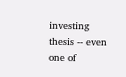investing thesis -- even one of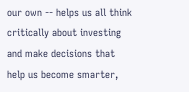our own -- helps us all think critically about investing and make decisions that help us become smarter,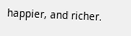happier, and richer.